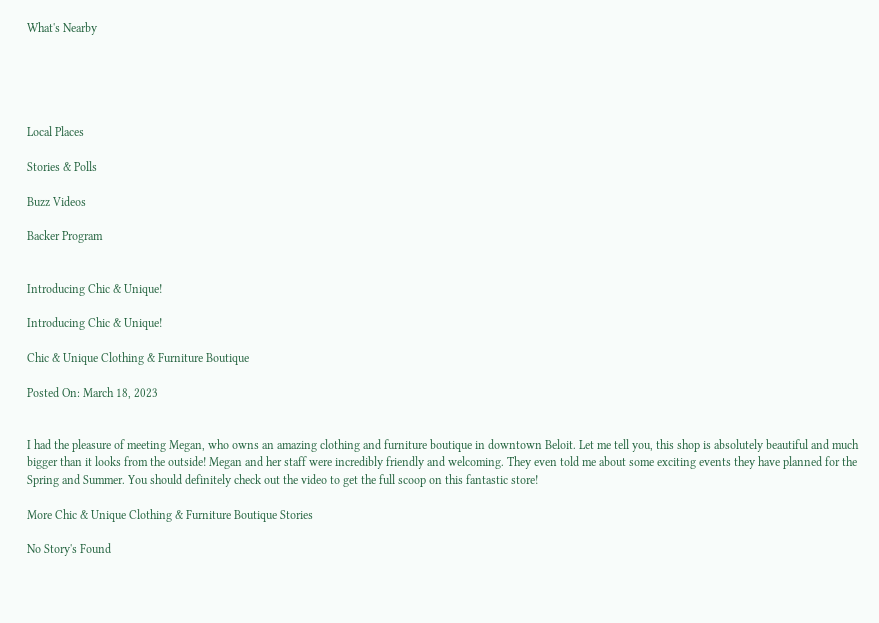What's Nearby





Local Places

Stories & Polls

Buzz Videos

Backer Program


Introducing Chic & Unique!

Introducing Chic & Unique!

Chic & Unique Clothing & Furniture Boutique

Posted On: March 18, 2023


I had the pleasure of meeting Megan, who owns an amazing clothing and furniture boutique in downtown Beloit. Let me tell you, this shop is absolutely beautiful and much bigger than it looks from the outside! Megan and her staff were incredibly friendly and welcoming. They even told me about some exciting events they have planned for the Spring and Summer. You should definitely check out the video to get the full scoop on this fantastic store!

More Chic & Unique Clothing & Furniture Boutique Stories

No Story's Found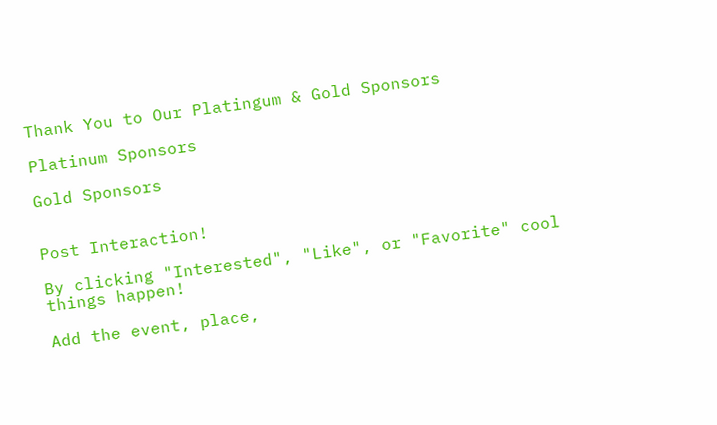Thank You to Our Platingum & Gold Sponsors

Platinum Sponsors

Gold Sponsors


Post Interaction!

By clicking "Interested", "Like", or "Favorite" cool things happen!

Add the event, place,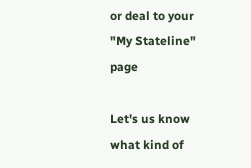or deal to your "My Stateline" page

Let's us know what kind of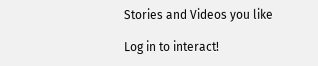Stories and Videos you like

Log in to interact!